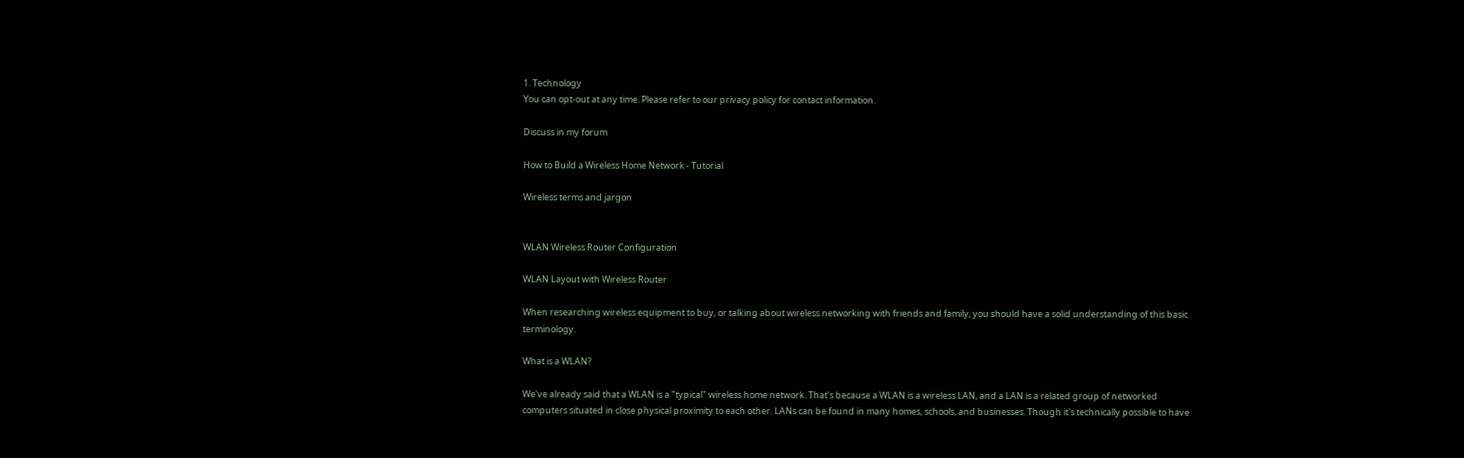1. Technology
You can opt-out at any time. Please refer to our privacy policy for contact information.

Discuss in my forum

How to Build a Wireless Home Network - Tutorial

Wireless terms and jargon


WLAN Wireless Router Configuration

WLAN Layout with Wireless Router

When researching wireless equipment to buy, or talking about wireless networking with friends and family, you should have a solid understanding of this basic terminology.

What is a WLAN?

We've already said that a WLAN is a "typical" wireless home network. That's because a WLAN is a wireless LAN, and a LAN is a related group of networked computers situated in close physical proximity to each other. LANs can be found in many homes, schools, and businesses. Though it's technically possible to have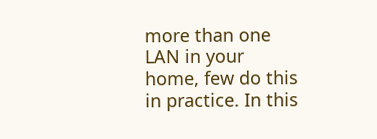more than one LAN in your home, few do this in practice. In this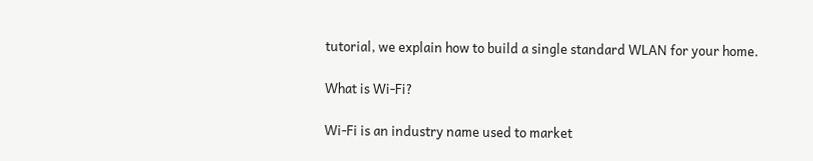tutorial, we explain how to build a single standard WLAN for your home.

What is Wi-Fi?

Wi-Fi is an industry name used to market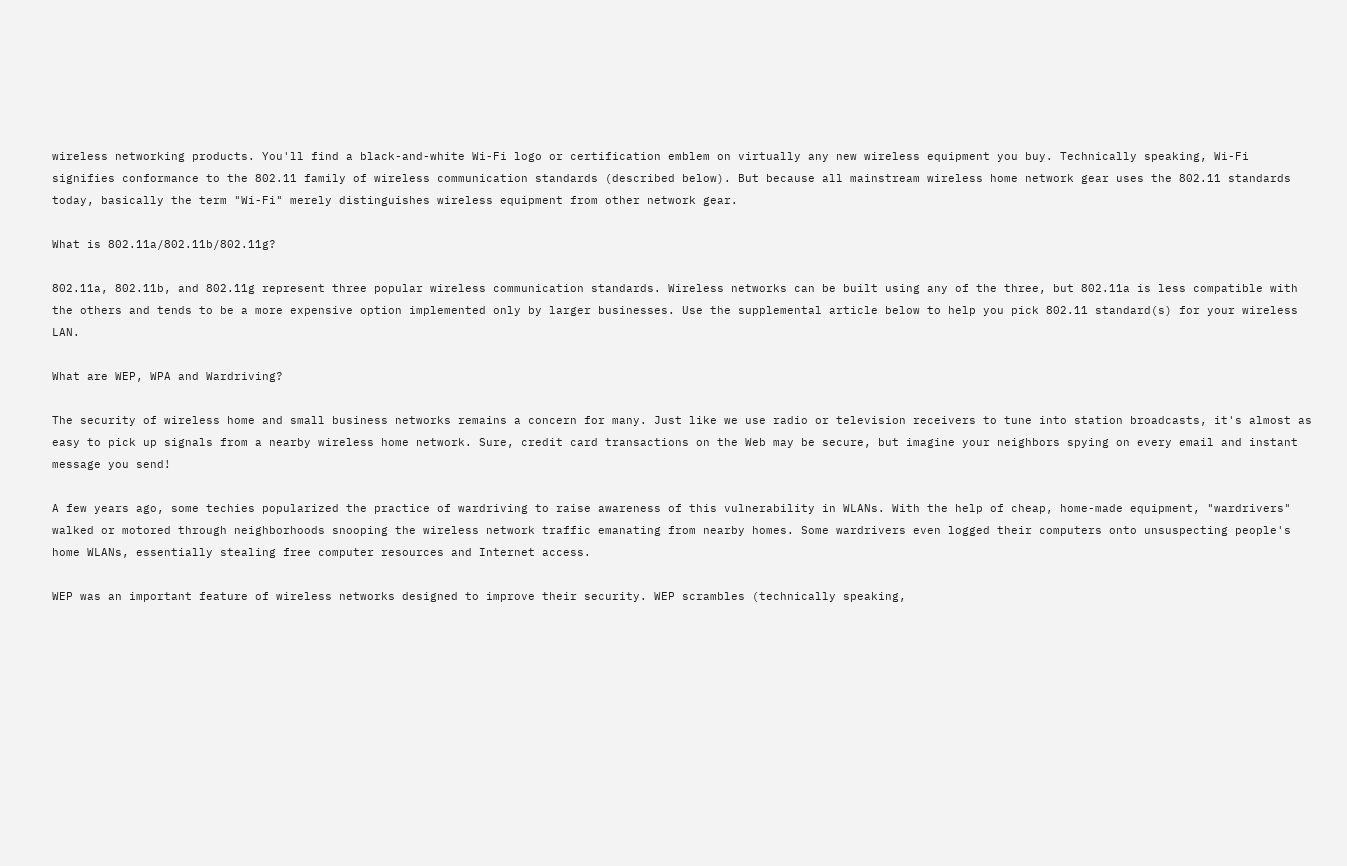wireless networking products. You'll find a black-and-white Wi-Fi logo or certification emblem on virtually any new wireless equipment you buy. Technically speaking, Wi-Fi signifies conformance to the 802.11 family of wireless communication standards (described below). But because all mainstream wireless home network gear uses the 802.11 standards today, basically the term "Wi-Fi" merely distinguishes wireless equipment from other network gear.

What is 802.11a/802.11b/802.11g?

802.11a, 802.11b, and 802.11g represent three popular wireless communication standards. Wireless networks can be built using any of the three, but 802.11a is less compatible with the others and tends to be a more expensive option implemented only by larger businesses. Use the supplemental article below to help you pick 802.11 standard(s) for your wireless LAN.

What are WEP, WPA and Wardriving?

The security of wireless home and small business networks remains a concern for many. Just like we use radio or television receivers to tune into station broadcasts, it's almost as easy to pick up signals from a nearby wireless home network. Sure, credit card transactions on the Web may be secure, but imagine your neighbors spying on every email and instant message you send!

A few years ago, some techies popularized the practice of wardriving to raise awareness of this vulnerability in WLANs. With the help of cheap, home-made equipment, "wardrivers" walked or motored through neighborhoods snooping the wireless network traffic emanating from nearby homes. Some wardrivers even logged their computers onto unsuspecting people's home WLANs, essentially stealing free computer resources and Internet access.

WEP was an important feature of wireless networks designed to improve their security. WEP scrambles (technically speaking,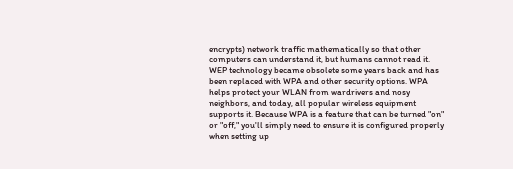encrypts) network traffic mathematically so that other computers can understand it, but humans cannot read it. WEP technology became obsolete some years back and has been replaced with WPA and other security options. WPA helps protect your WLAN from wardrivers and nosy neighbors, and today, all popular wireless equipment supports it. Because WPA is a feature that can be turned "on" or "off," you'll simply need to ensure it is configured properly when setting up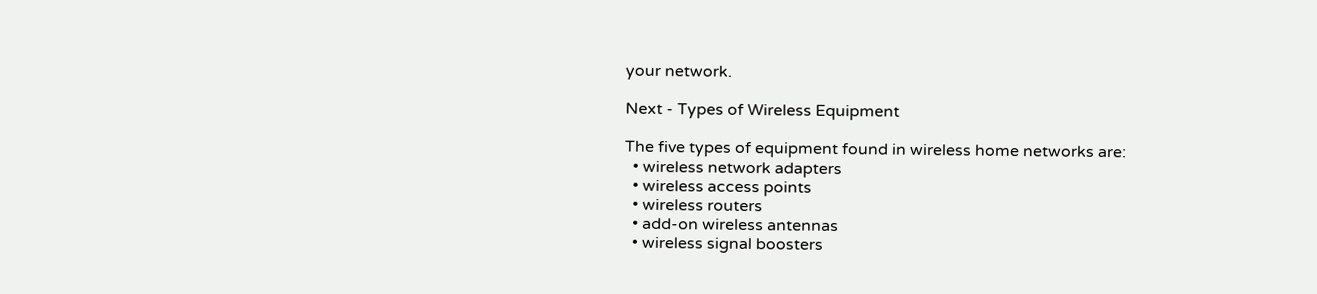your network.

Next - Types of Wireless Equipment

The five types of equipment found in wireless home networks are:
  • wireless network adapters
  • wireless access points
  • wireless routers
  • add-on wireless antennas
  • wireless signal boosters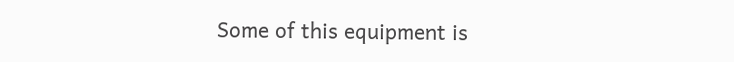Some of this equipment is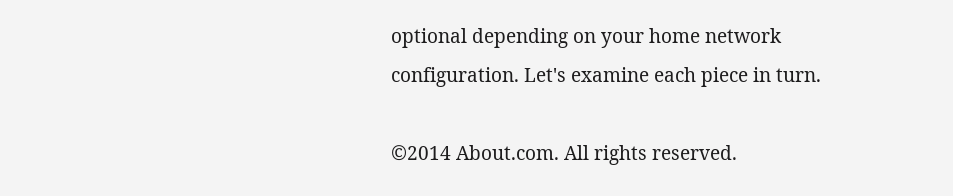optional depending on your home network configuration. Let's examine each piece in turn.

©2014 About.com. All rights reserved.